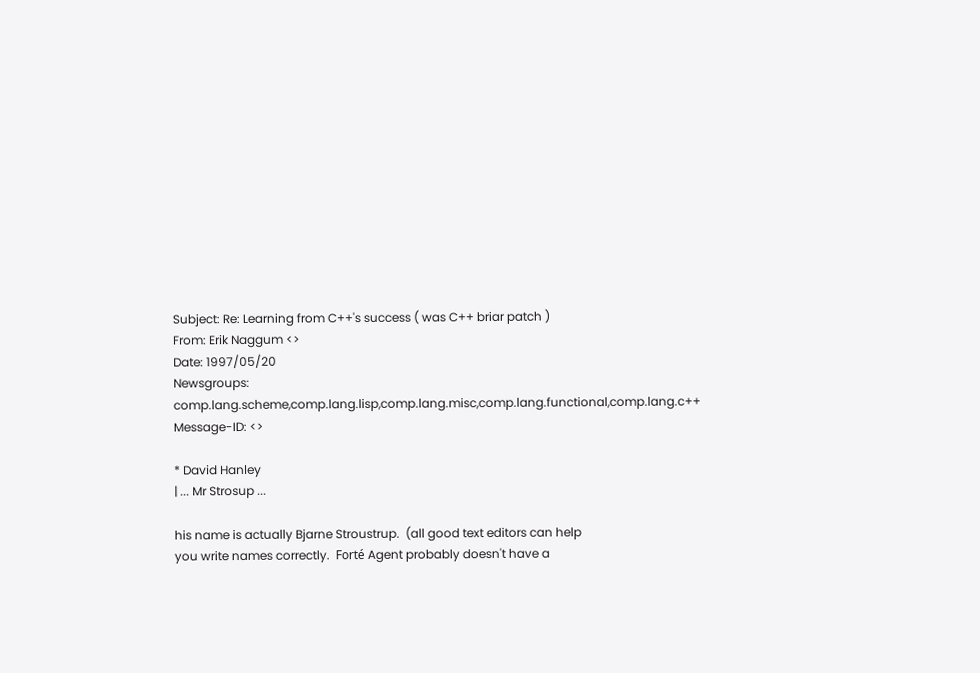Subject: Re: Learning from C++'s success ( was C++ briar patch )
From: Erik Naggum <>
Date: 1997/05/20
Newsgroups: comp.lang.scheme,comp.lang.lisp,comp.lang.misc,comp.lang.functional,comp.lang.c++
Message-ID: <>

* David Hanley
| ... Mr Strosup ...

his name is actually Bjarne Stroustrup.  (all good text editors can help
you write names correctly.  Forté Agent probably doesn't have a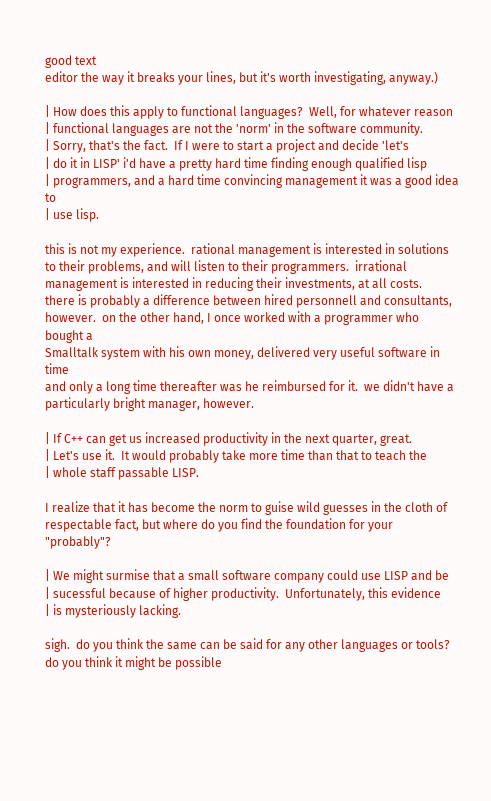good text
editor the way it breaks your lines, but it's worth investigating, anyway.)

| How does this apply to functional languages?  Well, for whatever reason
| functional languages are not the 'norm' in the software community.
| Sorry, that's the fact.  If I were to start a project and decide 'let's
| do it in LISP' i'd have a pretty hard time finding enough qualified lisp
| programmers, and a hard time convincing management it was a good idea to
| use lisp.

this is not my experience.  rational management is interested in solutions
to their problems, and will listen to their programmers.  irrational
management is interested in reducing their investments, at all costs.
there is probably a difference between hired personnell and consultants,
however.  on the other hand, I once worked with a programmer who bought a
Smalltalk system with his own money, delivered very useful software in time
and only a long time thereafter was he reimbursed for it.  we didn't have a
particularly bright manager, however.

| If C++ can get us increased productivity in the next quarter, great.
| Let's use it.  It would probably take more time than that to teach the
| whole staff passable LISP.

I realize that it has become the norm to guise wild guesses in the cloth of
respectable fact, but where do you find the foundation for your "probably"?

| We might surmise that a small software company could use LISP and be
| sucessful because of higher productivity.  Unfortunately, this evidence
| is mysteriously lacking.

sigh.  do you think the same can be said for any other languages or tools?
do you think it might be possible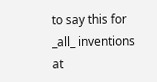to say this for _all_ inventions at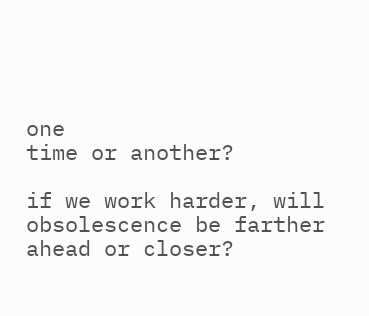one
time or another?

if we work harder, will obsolescence be farther ahead or closer?